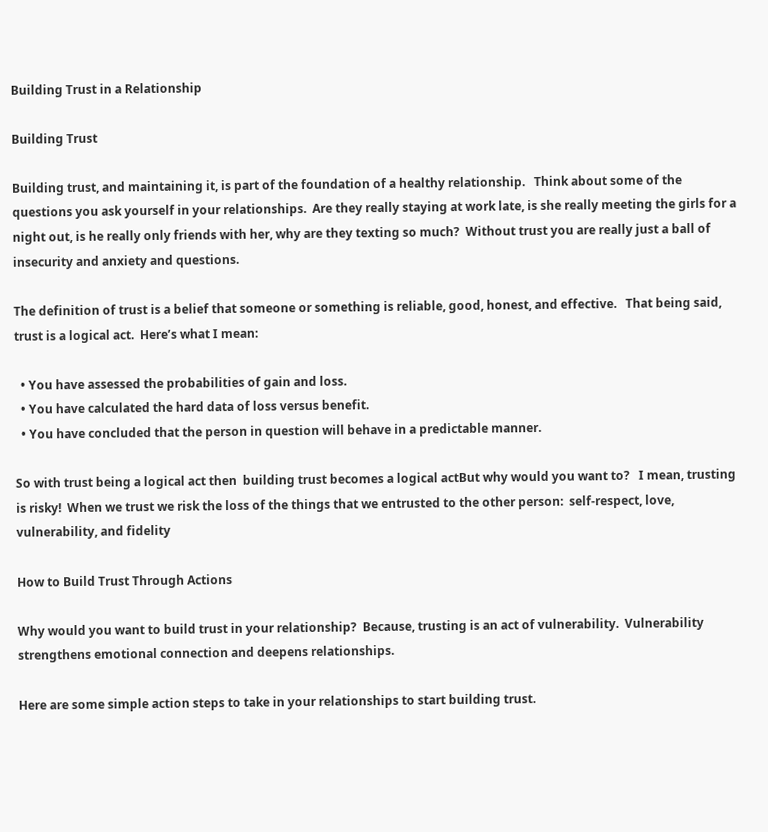Building Trust in a Relationship

Building Trust

Building trust, and maintaining it, is part of the foundation of a healthy relationship.   Think about some of the questions you ask yourself in your relationships.  Are they really staying at work late, is she really meeting the girls for a night out, is he really only friends with her, why are they texting so much?  Without trust you are really just a ball of insecurity and anxiety and questions.

The definition of trust is a belief that someone or something is reliable, good, honest, and effective.   That being said, trust is a logical act.  Here’s what I mean:

  • You have assessed the probabilities of gain and loss.
  • You have calculated the hard data of loss versus benefit.
  • You have concluded that the person in question will behave in a predictable manner.

So with trust being a logical act then  building trust becomes a logical actBut why would you want to?   I mean, trusting is risky!  When we trust we risk the loss of the things that we entrusted to the other person:  self-respect, love, vulnerability, and fidelity

How to Build Trust Through Actions

Why would you want to build trust in your relationship?  Because, trusting is an act of vulnerability.  Vulnerability strengthens emotional connection and deepens relationships.

Here are some simple action steps to take in your relationships to start building trust.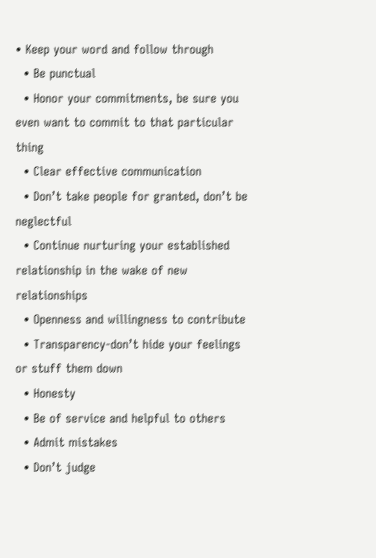• Keep your word and follow through
  • Be punctual
  • Honor your commitments, be sure you even want to commit to that particular thing
  • Clear effective communication
  • Don’t take people for granted, don’t be neglectful
  • Continue nurturing your established relationship in the wake of new relationships
  • Openness and willingness to contribute
  • Transparency-don’t hide your feelings or stuff them down
  • Honesty
  • Be of service and helpful to others
  • Admit mistakes
  • Don’t judge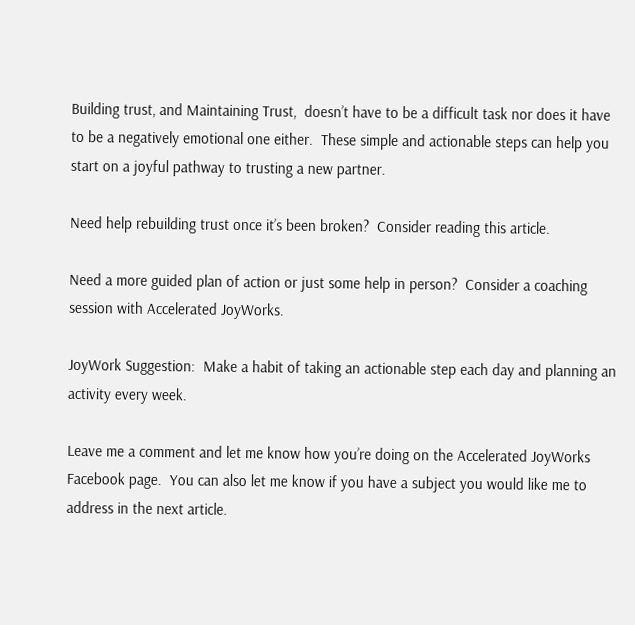Building trust, and Maintaining Trust,  doesn’t have to be a difficult task nor does it have to be a negatively emotional one either.  These simple and actionable steps can help you start on a joyful pathway to trusting a new partner.

Need help rebuilding trust once it’s been broken?  Consider reading this article.

Need a more guided plan of action or just some help in person?  Consider a coaching session with Accelerated JoyWorks.

JoyWork Suggestion:  Make a habit of taking an actionable step each day and planning an activity every week.

Leave me a comment and let me know how you’re doing on the Accelerated JoyWorks Facebook page.  You can also let me know if you have a subject you would like me to address in the next article.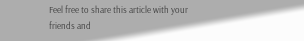Feel free to share this article with your friends and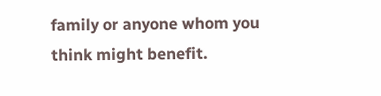family or anyone whom you think might benefit.